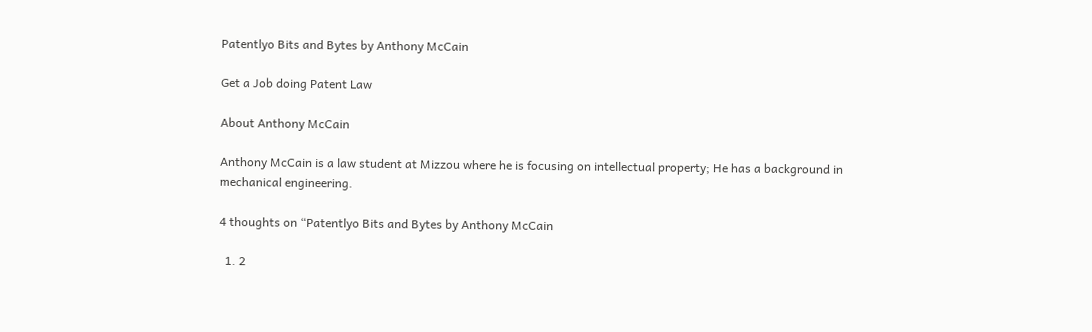Patentlyo Bits and Bytes by Anthony McCain

Get a Job doing Patent Law

About Anthony McCain

Anthony McCain is a law student at Mizzou where he is focusing on intellectual property; He has a background in mechanical engineering.

4 thoughts on “Patentlyo Bits and Bytes by Anthony McCain

  1. 2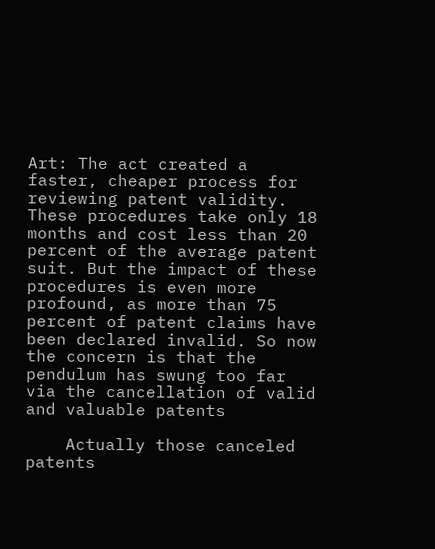Art: The act created a faster, cheaper process for reviewing patent validity. These procedures take only 18 months and cost less than 20 percent of the average patent suit. But the impact of these procedures is even more profound, as more than 75 percent of patent claims have been declared invalid. So now the concern is that the pendulum has swung too far via the cancellation of valid and valuable patents

    Actually those canceled patents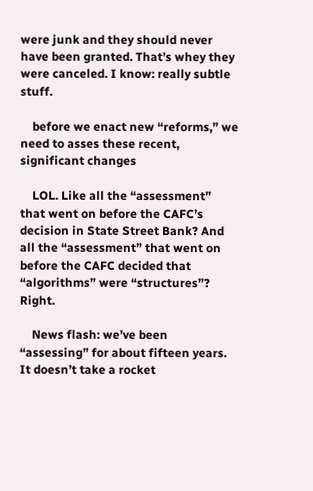were junk and they should never have been granted. That’s whey they were canceled. I know: really subtle stuff.

    before we enact new “reforms,” we need to asses these recent, significant changes

    LOL. Like all the “assessment” that went on before the CAFC’s decision in State Street Bank? And all the “assessment” that went on before the CAFC decided that “algorithms” were “structures”? Right.

    News flash: we’ve been “assessing” for about fifteen years. It doesn’t take a rocket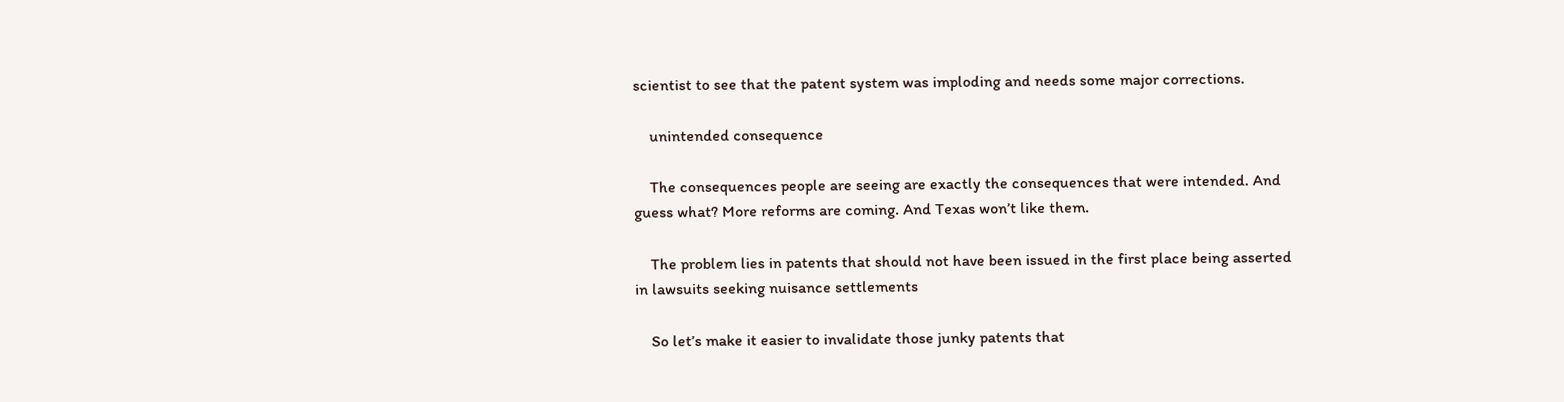scientist to see that the patent system was imploding and needs some major corrections.

    unintended consequence

    The consequences people are seeing are exactly the consequences that were intended. And guess what? More reforms are coming. And Texas won’t like them.

    The problem lies in patents that should not have been issued in the first place being asserted in lawsuits seeking nuisance settlements

    So let’s make it easier to invalidate those junky patents that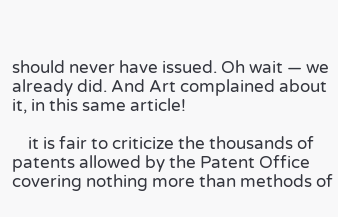should never have issued. Oh wait — we already did. And Art complained about it, in this same article!

    it is fair to criticize the thousands of patents allowed by the Patent Office covering nothing more than methods of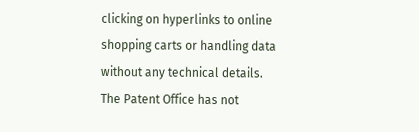clicking on hyperlinks to online shopping carts or handling data without any technical details. The Patent Office has not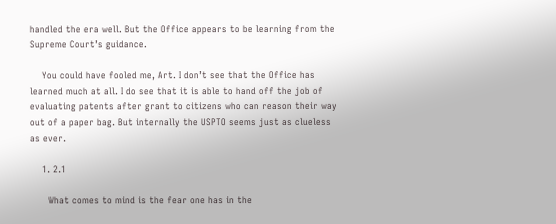handled the era well. But the Office appears to be learning from the Supreme Court’s guidance.

    You could have fooled me, Art. I don’t see that the Office has learned much at all. I do see that it is able to hand off the job of evaluating patents after grant to citizens who can reason their way out of a paper bag. But internally the USPTO seems just as clueless as ever.

    1. 2.1

      What comes to mind is the fear one has in the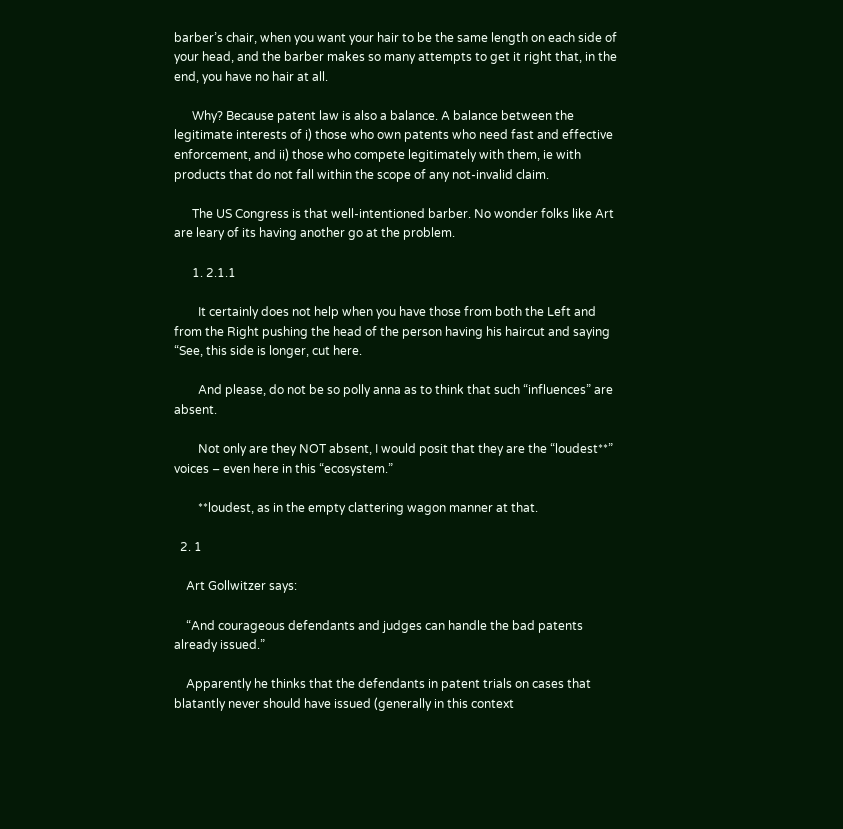barber’s chair, when you want your hair to be the same length on each side of your head, and the barber makes so many attempts to get it right that, in the end, you have no hair at all.

      Why? Because patent law is also a balance. A balance between the legitimate interests of i) those who own patents who need fast and effective enforcement, and ii) those who compete legitimately with them, ie with products that do not fall within the scope of any not-invalid claim.

      The US Congress is that well-intentioned barber. No wonder folks like Art are leary of its having another go at the problem.

      1. 2.1.1

        It certainly does not help when you have those from both the Left and from the Right pushing the head of the person having his haircut and saying “See, this side is longer, cut here.

        And please, do not be so polly anna as to think that such “influences” are absent.

        Not only are they NOT absent, I would posit that they are the “loudest**” voices – even here in this “ecosystem.”

        **loudest, as in the empty clattering wagon manner at that.

  2. 1

    Art Gollwitzer says:

    “And courageous defendants and judges can handle the bad patents already issued.”

    Apparently he thinks that the defendants in patent trials on cases that blatantly never should have issued (generally in this context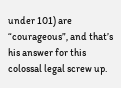under 101) are “courageous”, and that’s his answer for this colossal legal screw up.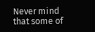Never mind that some of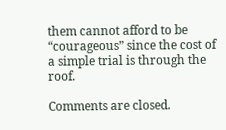them cannot afford to be “courageous” since the cost of a simple trial is through the roof.

Comments are closed.